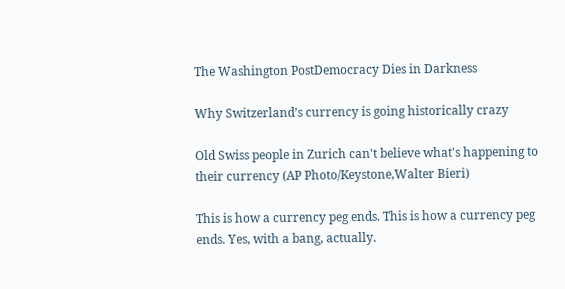The Washington PostDemocracy Dies in Darkness

Why Switzerland’s currency is going historically crazy

Old Swiss people in Zurich can't believe what's happening to their currency (AP Photo/Keystone,Walter Bieri)

This is how a currency peg ends. This is how a currency peg ends. Yes, with a bang, actually.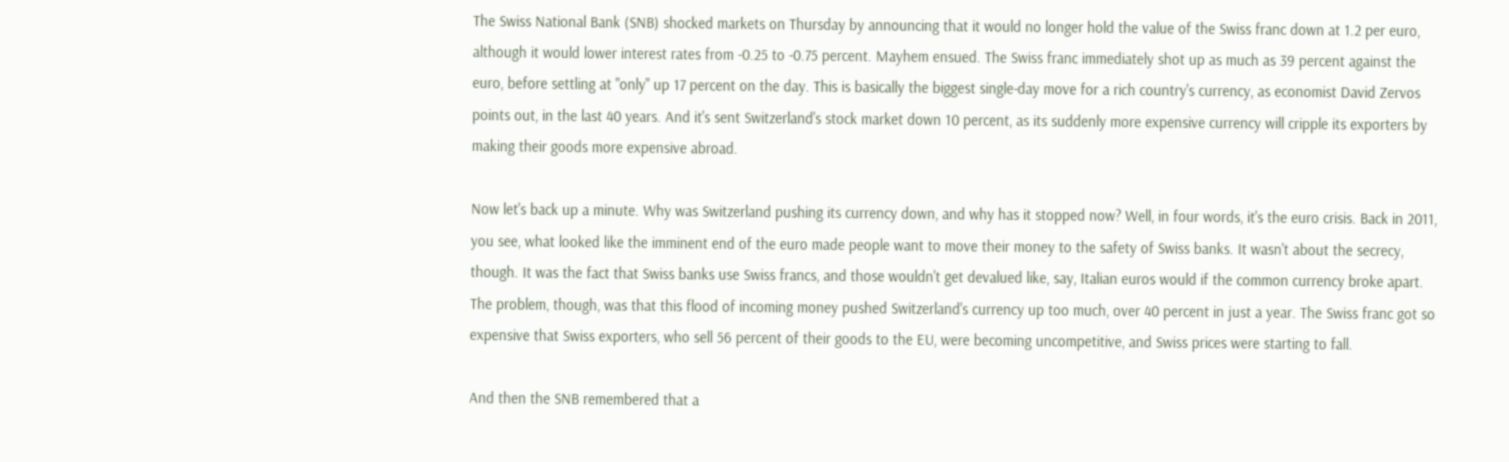The Swiss National Bank (SNB) shocked markets on Thursday by announcing that it would no longer hold the value of the Swiss franc down at 1.2 per euro, although it would lower interest rates from -0.25 to -0.75 percent. Mayhem ensued. The Swiss franc immediately shot up as much as 39 percent against the euro, before settling at "only" up 17 percent on the day. This is basically the biggest single-day move for a rich country's currency, as economist David Zervos points out, in the last 40 years. And it's sent Switzerland's stock market down 10 percent, as its suddenly more expensive currency will cripple its exporters by making their goods more expensive abroad.

Now let's back up a minute. Why was Switzerland pushing its currency down, and why has it stopped now? Well, in four words, it's the euro crisis. Back in 2011, you see, what looked like the imminent end of the euro made people want to move their money to the safety of Swiss banks. It wasn't about the secrecy, though. It was the fact that Swiss banks use Swiss francs, and those wouldn't get devalued like, say, Italian euros would if the common currency broke apart. The problem, though, was that this flood of incoming money pushed Switzerland's currency up too much, over 40 percent in just a year. The Swiss franc got so expensive that Swiss exporters, who sell 56 percent of their goods to the EU, were becoming uncompetitive, and Swiss prices were starting to fall.

And then the SNB remembered that a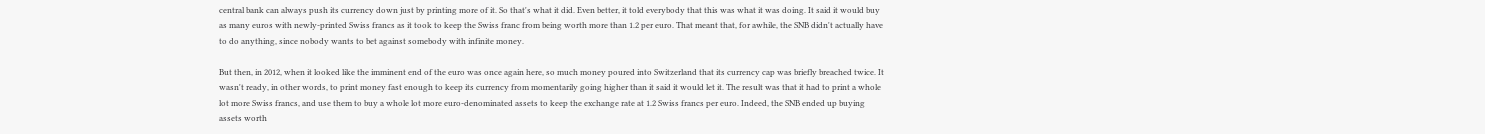central bank can always push its currency down just by printing more of it. So that's what it did. Even better, it told everybody that this was what it was doing. It said it would buy as many euros with newly-printed Swiss francs as it took to keep the Swiss franc from being worth more than 1.2 per euro. That meant that, for awhile, the SNB didn't actually have to do anything, since nobody wants to bet against somebody with infinite money.

But then, in 2012, when it looked like the imminent end of the euro was once again here, so much money poured into Switzerland that its currency cap was briefly breached twice. It wasn't ready, in other words, to print money fast enough to keep its currency from momentarily going higher than it said it would let it. The result was that it had to print a whole lot more Swiss francs, and use them to buy a whole lot more euro-denominated assets to keep the exchange rate at 1.2 Swiss francs per euro. Indeed, the SNB ended up buying assets worth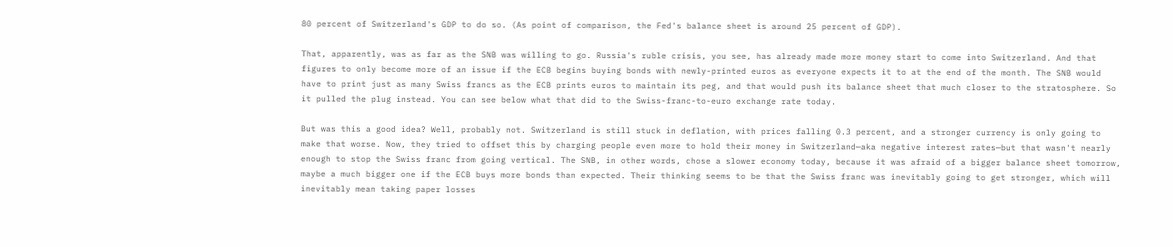80 percent of Switzerland's GDP to do so. (As point of comparison, the Fed's balance sheet is around 25 percent of GDP).

That, apparently, was as far as the SNB was willing to go. Russia's ruble crisis, you see, has already made more money start to come into Switzerland. And that figures to only become more of an issue if the ECB begins buying bonds with newly-printed euros as everyone expects it to at the end of the month. The SNB would have to print just as many Swiss francs as the ECB prints euros to maintain its peg, and that would push its balance sheet that much closer to the stratosphere. So it pulled the plug instead. You can see below what that did to the Swiss-franc-to-euro exchange rate today.

But was this a good idea? Well, probably not. Switzerland is still stuck in deflation, with prices falling 0.3 percent, and a stronger currency is only going to make that worse. Now, they tried to offset this by charging people even more to hold their money in Switzerland—aka negative interest rates—but that wasn't nearly enough to stop the Swiss franc from going vertical. The SNB, in other words, chose a slower economy today, because it was afraid of a bigger balance sheet tomorrow, maybe a much bigger one if the ECB buys more bonds than expected. Their thinking seems to be that the Swiss franc was inevitably going to get stronger, which will inevitably mean taking paper losses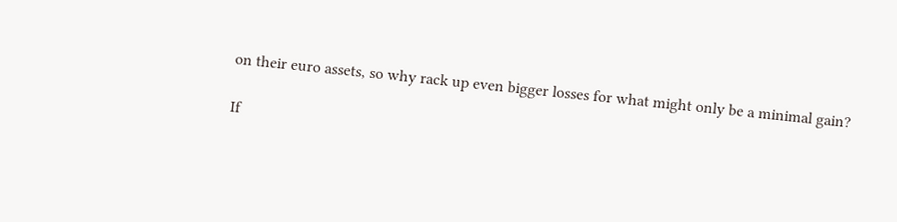on their euro assets, so why rack up even bigger losses for what might only be a minimal gain?

If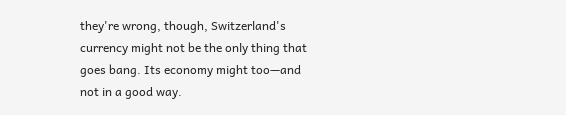they're wrong, though, Switzerland's currency might not be the only thing that goes bang. Its economy might too—and not in a good way.